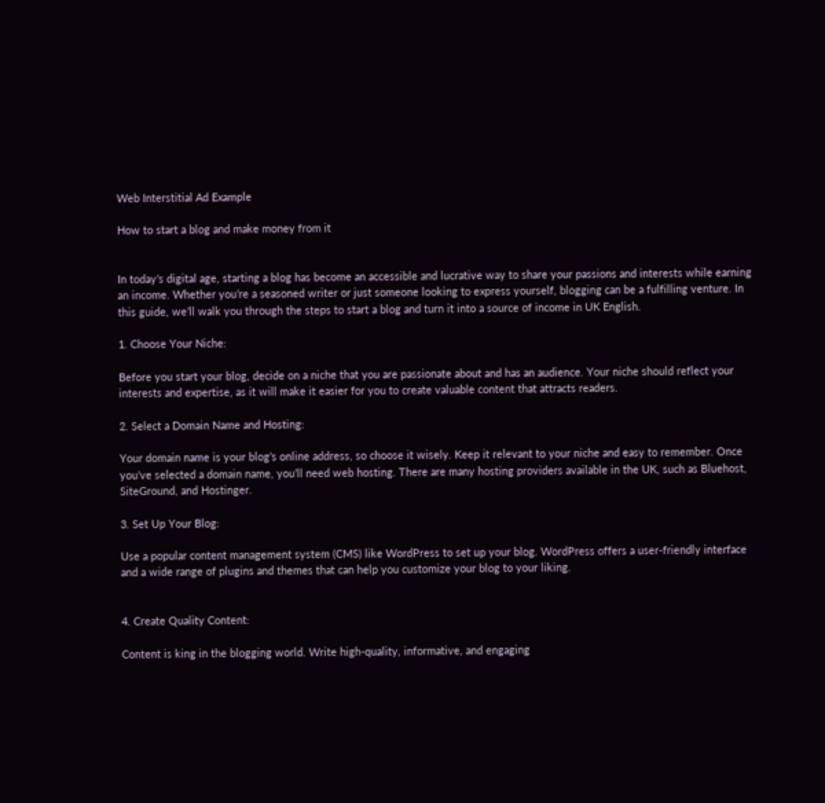Web Interstitial Ad Example

How to start a blog and make money from it


In today’s digital age, starting a blog has become an accessible and lucrative way to share your passions and interests while earning an income. Whether you’re a seasoned writer or just someone looking to express yourself, blogging can be a fulfilling venture. In this guide, we’ll walk you through the steps to start a blog and turn it into a source of income in UK English.

1. Choose Your Niche:

Before you start your blog, decide on a niche that you are passionate about and has an audience. Your niche should reflect your interests and expertise, as it will make it easier for you to create valuable content that attracts readers.

2. Select a Domain Name and Hosting:

Your domain name is your blog’s online address, so choose it wisely. Keep it relevant to your niche and easy to remember. Once you’ve selected a domain name, you’ll need web hosting. There are many hosting providers available in the UK, such as Bluehost, SiteGround, and Hostinger.

3. Set Up Your Blog:

Use a popular content management system (CMS) like WordPress to set up your blog. WordPress offers a user-friendly interface and a wide range of plugins and themes that can help you customize your blog to your liking.


4. Create Quality Content:

Content is king in the blogging world. Write high-quality, informative, and engaging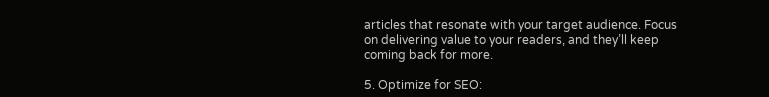articles that resonate with your target audience. Focus on delivering value to your readers, and they’ll keep coming back for more.

5. Optimize for SEO: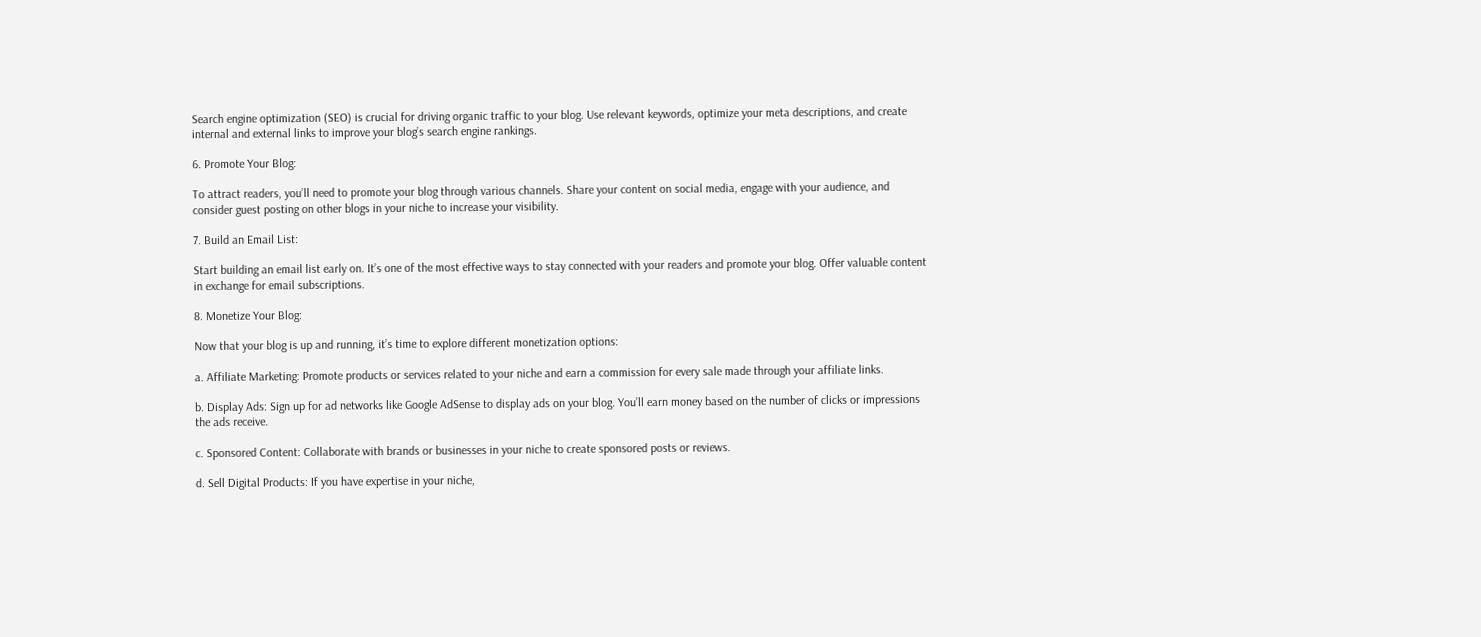Search engine optimization (SEO) is crucial for driving organic traffic to your blog. Use relevant keywords, optimize your meta descriptions, and create internal and external links to improve your blog’s search engine rankings.

6. Promote Your Blog:

To attract readers, you’ll need to promote your blog through various channels. Share your content on social media, engage with your audience, and consider guest posting on other blogs in your niche to increase your visibility.

7. Build an Email List:

Start building an email list early on. It’s one of the most effective ways to stay connected with your readers and promote your blog. Offer valuable content in exchange for email subscriptions.

8. Monetize Your Blog:

Now that your blog is up and running, it’s time to explore different monetization options:

a. Affiliate Marketing: Promote products or services related to your niche and earn a commission for every sale made through your affiliate links.

b. Display Ads: Sign up for ad networks like Google AdSense to display ads on your blog. You’ll earn money based on the number of clicks or impressions the ads receive.

c. Sponsored Content: Collaborate with brands or businesses in your niche to create sponsored posts or reviews.

d. Sell Digital Products: If you have expertise in your niche,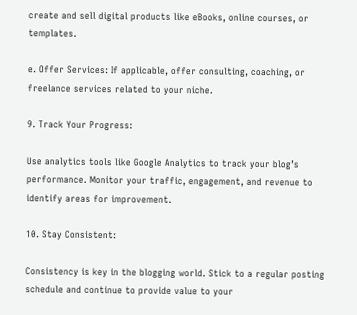create and sell digital products like eBooks, online courses, or templates.

e. Offer Services: If applicable, offer consulting, coaching, or freelance services related to your niche.

9. Track Your Progress:

Use analytics tools like Google Analytics to track your blog’s performance. Monitor your traffic, engagement, and revenue to identify areas for improvement.

10. Stay Consistent:

Consistency is key in the blogging world. Stick to a regular posting schedule and continue to provide value to your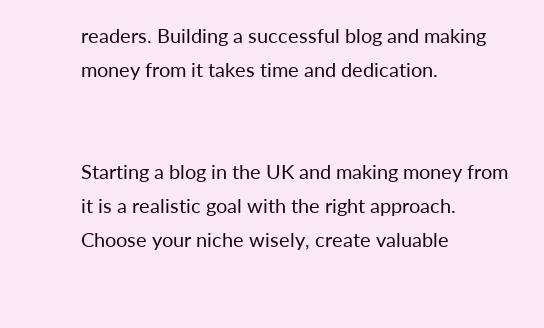readers. Building a successful blog and making money from it takes time and dedication.


Starting a blog in the UK and making money from it is a realistic goal with the right approach. Choose your niche wisely, create valuable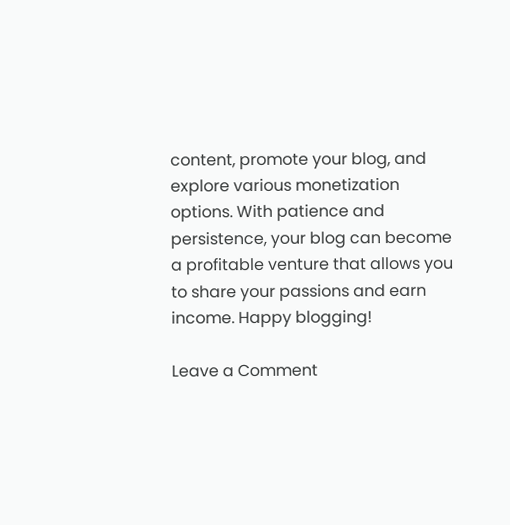content, promote your blog, and explore various monetization options. With patience and persistence, your blog can become a profitable venture that allows you to share your passions and earn income. Happy blogging!

Leave a Comment